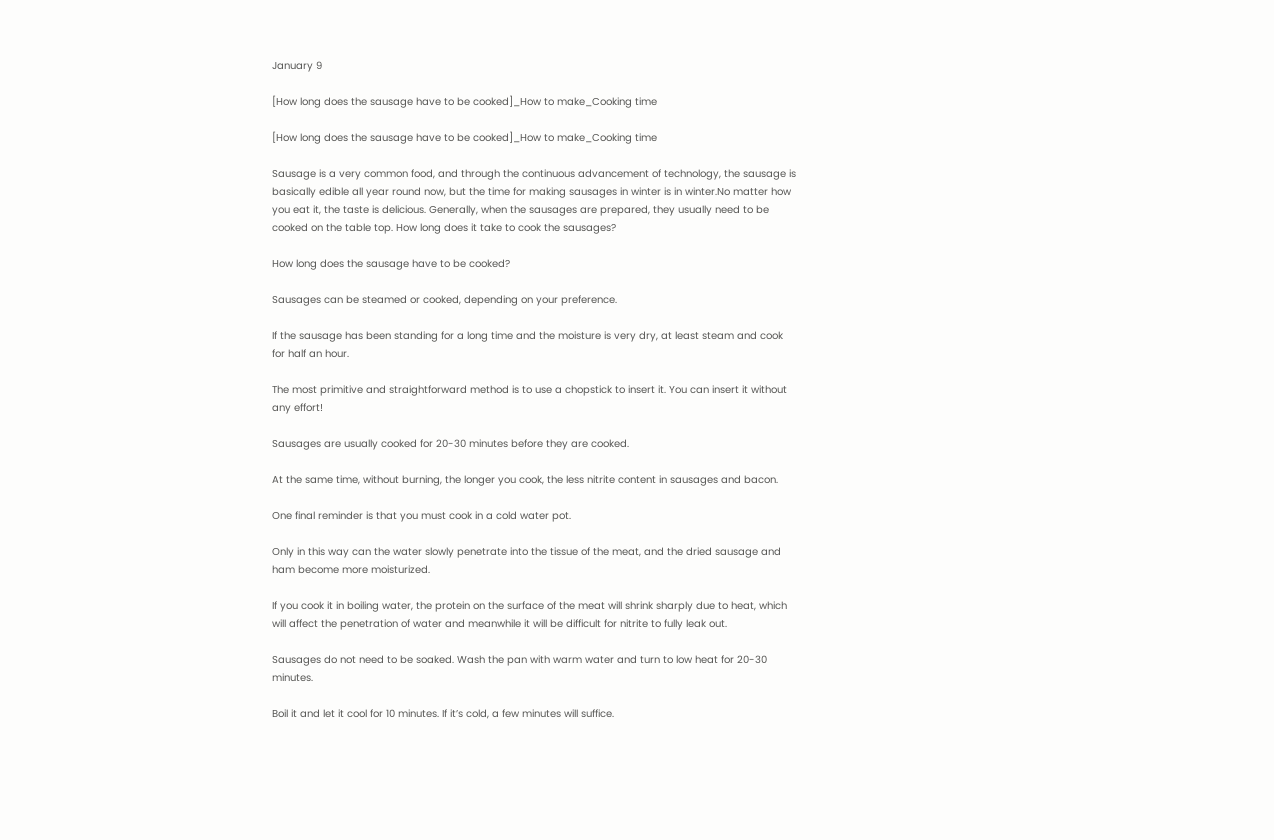January 9

[How long does the sausage have to be cooked]_How to make_Cooking time

[How long does the sausage have to be cooked]_How to make_Cooking time

Sausage is a very common food, and through the continuous advancement of technology, the sausage is basically edible all year round now, but the time for making sausages in winter is in winter.No matter how you eat it, the taste is delicious. Generally, when the sausages are prepared, they usually need to be cooked on the table top. How long does it take to cook the sausages?

How long does the sausage have to be cooked?

Sausages can be steamed or cooked, depending on your preference.

If the sausage has been standing for a long time and the moisture is very dry, at least steam and cook for half an hour.

The most primitive and straightforward method is to use a chopstick to insert it. You can insert it without any effort!

Sausages are usually cooked for 20-30 minutes before they are cooked.

At the same time, without burning, the longer you cook, the less nitrite content in sausages and bacon.

One final reminder is that you must cook in a cold water pot.

Only in this way can the water slowly penetrate into the tissue of the meat, and the dried sausage and ham become more moisturized.

If you cook it in boiling water, the protein on the surface of the meat will shrink sharply due to heat, which will affect the penetration of water and meanwhile it will be difficult for nitrite to fully leak out.

Sausages do not need to be soaked. Wash the pan with warm water and turn to low heat for 20-30 minutes.

Boil it and let it cool for 10 minutes. If it’s cold, a few minutes will suffice.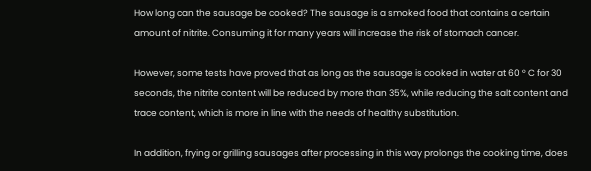How long can the sausage be cooked? The sausage is a smoked food that contains a certain amount of nitrite. Consuming it for many years will increase the risk of stomach cancer.

However, some tests have proved that as long as the sausage is cooked in water at 60 ° C for 30 seconds, the nitrite content will be reduced by more than 35%, while reducing the salt content and trace content, which is more in line with the needs of healthy substitution.

In addition, frying or grilling sausages after processing in this way prolongs the cooking time, does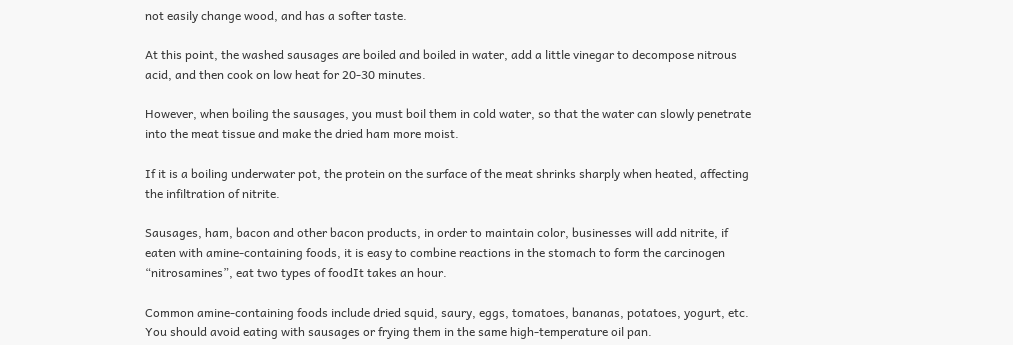not easily change wood, and has a softer taste.

At this point, the washed sausages are boiled and boiled in water, add a little vinegar to decompose nitrous acid, and then cook on low heat for 20-30 minutes.

However, when boiling the sausages, you must boil them in cold water, so that the water can slowly penetrate into the meat tissue and make the dried ham more moist.

If it is a boiling underwater pot, the protein on the surface of the meat shrinks sharply when heated, affecting the infiltration of nitrite.

Sausages, ham, bacon and other bacon products, in order to maintain color, businesses will add nitrite, if eaten with amine-containing foods, it is easy to combine reactions in the stomach to form the carcinogen “nitrosamines”, eat two types of foodIt takes an hour.

Common amine-containing foods include dried squid, saury, eggs, tomatoes, bananas, potatoes, yogurt, etc. You should avoid eating with sausages or frying them in the same high-temperature oil pan.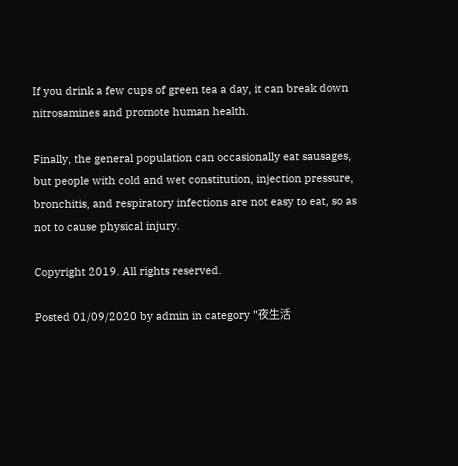If you drink a few cups of green tea a day, it can break down nitrosamines and promote human health.

Finally, the general population can occasionally eat sausages, but people with cold and wet constitution, injection pressure, bronchitis, and respiratory infections are not easy to eat, so as not to cause physical injury.

Copyright 2019. All rights reserved.

Posted 01/09/2020 by admin in category "夜生活